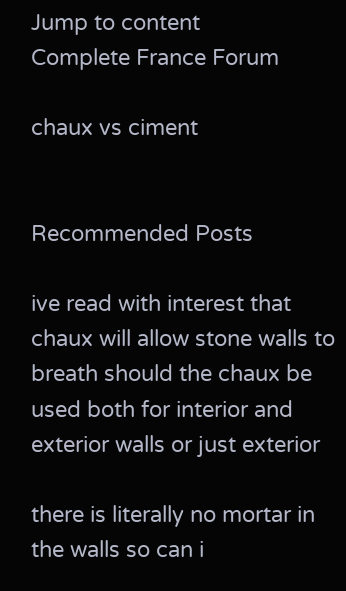Jump to content
Complete France Forum

chaux vs ciment


Recommended Posts

ive read with interest that chaux will allow stone walls to breath should the chaux be used both for interior and exterior walls or just exterior

there is literally no mortar in the walls so can i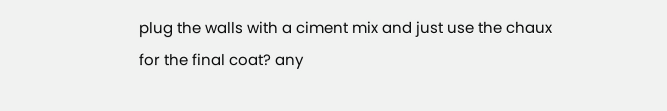plug the walls with a ciment mix and just use the chaux for the final coat? any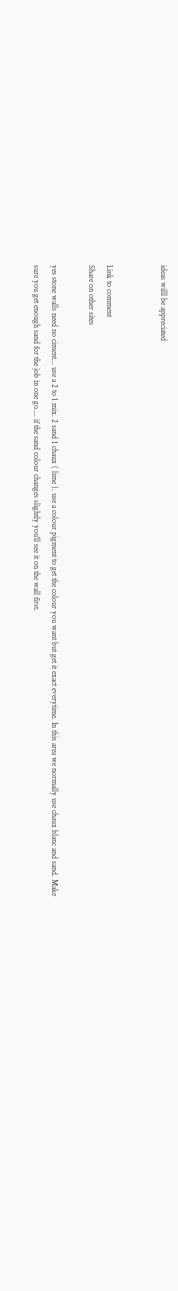ideas willl be appreciated


Link to comment
Share on other sites

yes stone walls need no ciment... use a 2 to 1 mix. 2 sand 1 chaux ( lime ). use a colour pigment to get the colour you want but get it exact everytime. In this area we normally use chaux blanc and sand. Make sure you get enough sand for the job in one go.... if the sand colour changes slightly you'll see it on the wall first.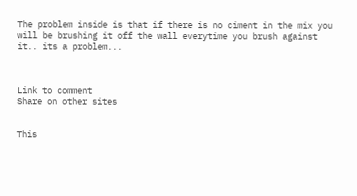The problem inside is that if there is no ciment in the mix you will be brushing it off the wall everytime you brush against it.. its a problem...



Link to comment
Share on other sites


This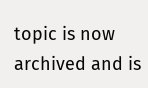topic is now archived and is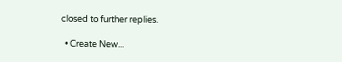closed to further replies.

  • Create New...